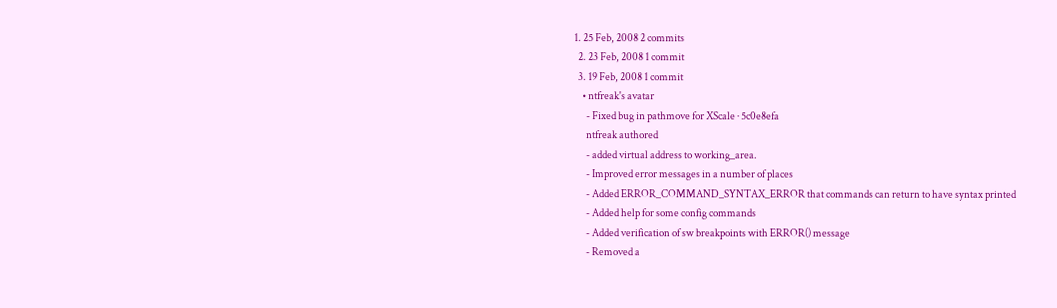1. 25 Feb, 2008 2 commits
  2. 23 Feb, 2008 1 commit
  3. 19 Feb, 2008 1 commit
    • ntfreak's avatar
      - Fixed bug in pathmove for XScale · 5c0e8efa
      ntfreak authored
      - added virtual address to working_area.
      - Improved error messages in a number of places
      - Added ERROR_COMMAND_SYNTAX_ERROR that commands can return to have syntax printed
      - Added help for some config commands
      - Added verification of sw breakpoints with ERROR() message
      - Removed a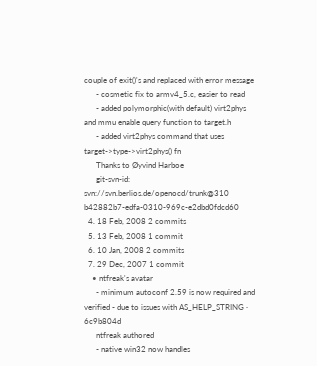couple of exit()'s and replaced with error message
      - cosmetic fix to armv4_5.c, easier to read
      - added polymorphic(with default) virt2phys and mmu enable query function to target.h
      - added virt2phys command that uses target->type->virt2phys() fn
      Thanks to Øyvind Harboe
      git-svn-id: svn://svn.berlios.de/openocd/trunk@310 b42882b7-edfa-0310-969c-e2dbd0fdcd60
  4. 18 Feb, 2008 2 commits
  5. 13 Feb, 2008 1 commit
  6. 10 Jan, 2008 2 commits
  7. 29 Dec, 2007 1 commit
    • ntfreak's avatar
      - minimum autoconf 2.59 is now required and verified - due to issues with AS_HELP_STRING · 6c9b804d
      ntfreak authored
      - native win32 now handles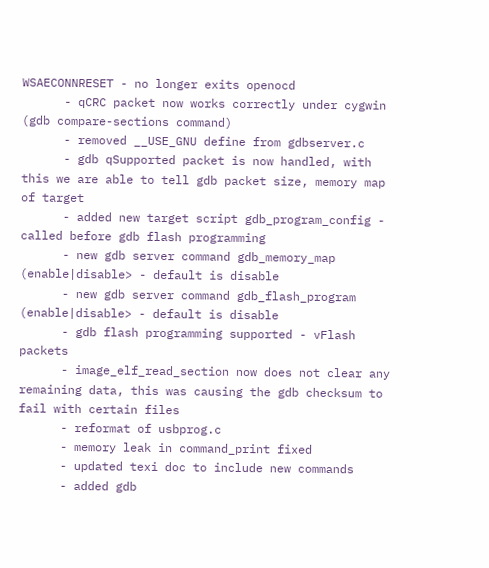WSAECONNRESET - no longer exits openocd
      - qCRC packet now works correctly under cygwin (gdb compare-sections command)
      - removed __USE_GNU define from gdbserver.c
      - gdb qSupported packet is now handled, with this we are able to tell gdb packet size, memory map of target
      - added new target script gdb_program_config - called before gdb flash programming
      - new gdb server command gdb_memory_map (enable|disable> - default is disable
      - new gdb server command gdb_flash_program (enable|disable> - default is disable
      - gdb flash programming supported - vFlash packets
      - image_elf_read_section now does not clear any remaining data, this was causing the gdb checksum to fail with certain files
      - reformat of usbprog.c
      - memory leak in command_print fixed
      - updated texi doc to include new commands
      - added gdb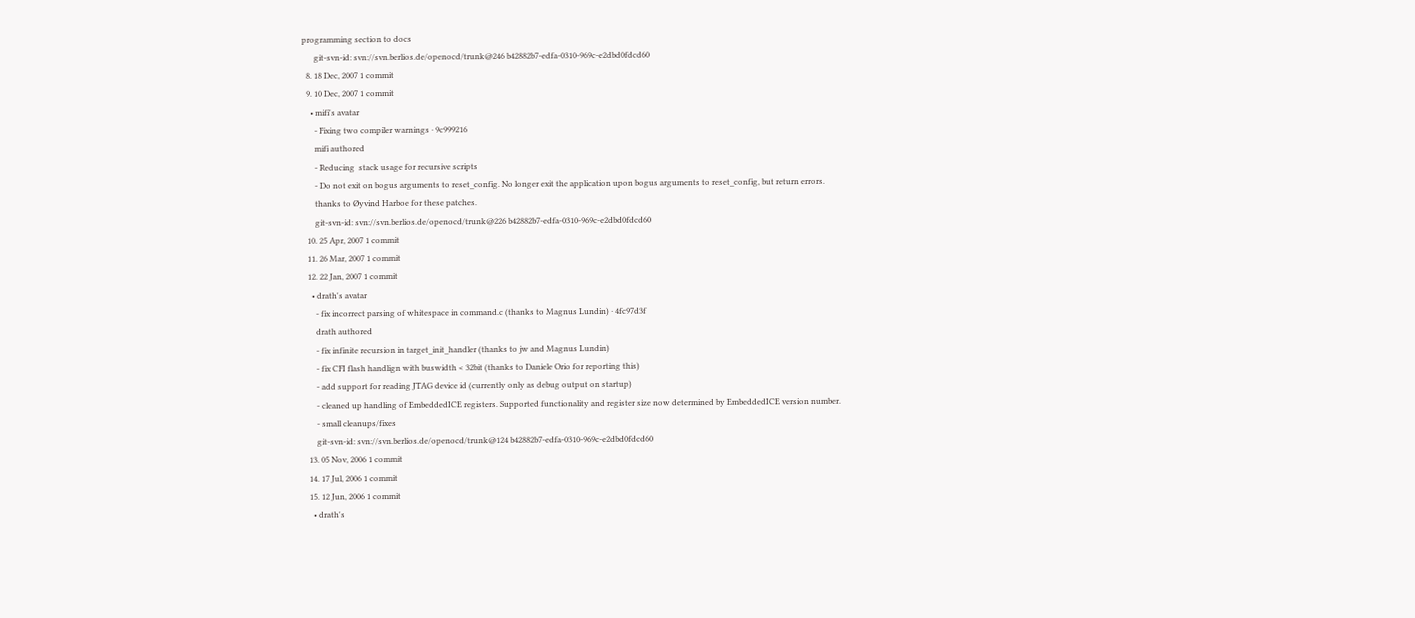programming section to docs
      git-svn-id: svn://svn.berlios.de/openocd/trunk@246 b42882b7-edfa-0310-969c-e2dbd0fdcd60
  8. 18 Dec, 2007 1 commit
  9. 10 Dec, 2007 1 commit
    • mifi's avatar
      - Fixing two compiler warnings · 9c999216
      mifi authored
      - Reducing  stack usage for recursive scripts
      - Do not exit on bogus arguments to reset_config. No longer exit the application upon bogus arguments to reset_config, but return errors.
      thanks to Øyvind Harboe for these patches.
      git-svn-id: svn://svn.berlios.de/openocd/trunk@226 b42882b7-edfa-0310-969c-e2dbd0fdcd60
  10. 25 Apr, 2007 1 commit
  11. 26 Mar, 2007 1 commit
  12. 22 Jan, 2007 1 commit
    • drath's avatar
      - fix incorrect parsing of whitespace in command.c (thanks to Magnus Lundin) · 4fc97d3f
      drath authored
      - fix infinite recursion in target_init_handler (thanks to jw and Magnus Lundin)
      - fix CFI flash handlign with buswidth < 32bit (thanks to Daniele Orio for reporting this)
      - add support for reading JTAG device id (currently only as debug output on startup)
      - cleaned up handling of EmbeddedICE registers. Supported functionality and register size now determined by EmbeddedICE version number.
      - small cleanups/fixes
      git-svn-id: svn://svn.berlios.de/openocd/trunk@124 b42882b7-edfa-0310-969c-e2dbd0fdcd60
  13. 05 Nov, 2006 1 commit
  14. 17 Jul, 2006 1 commit
  15. 12 Jun, 2006 1 commit
    • drath's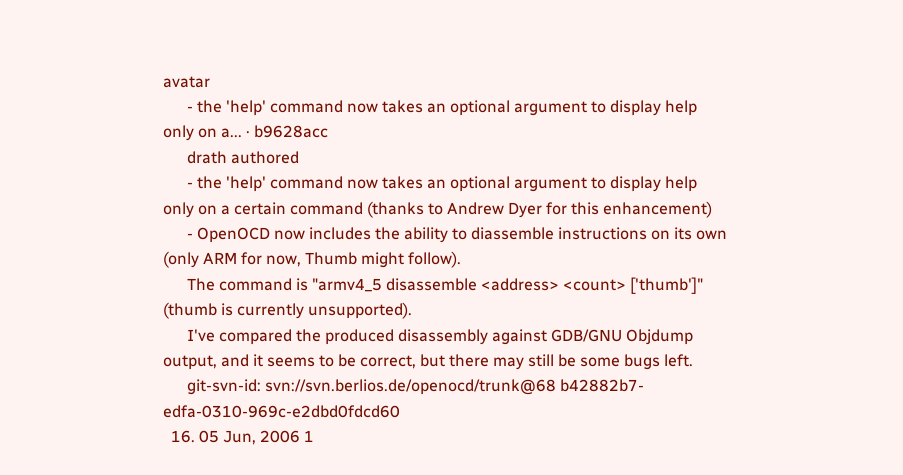avatar
      - the 'help' command now takes an optional argument to display help only on a... · b9628acc
      drath authored
      - the 'help' command now takes an optional argument to display help only on a certain command (thanks to Andrew Dyer for this enhancement)
      - OpenOCD now includes the ability to diassemble instructions on its own (only ARM for now, Thumb might follow).
      The command is "armv4_5 disassemble <address> <count> ['thumb']" (thumb is currently unsupported).
      I've compared the produced disassembly against GDB/GNU Objdump output, and it seems to be correct, but there may still be some bugs left.
      git-svn-id: svn://svn.berlios.de/openocd/trunk@68 b42882b7-edfa-0310-969c-e2dbd0fdcd60
  16. 05 Jun, 2006 1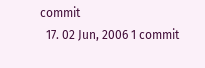commit
  17. 02 Jun, 2006 1 commit